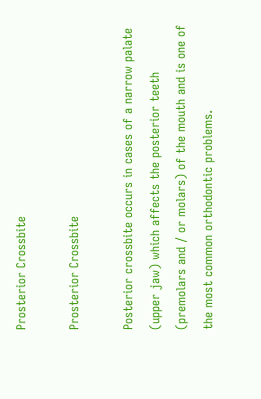Prosterior Crossbite

Prosterior Crossbite

Posterior crossbite occurs in cases of a narrow palate (upper jaw) which affects the posterior teeth (premolars and / or molars) of the mouth and is one of the most common orthodontic problems.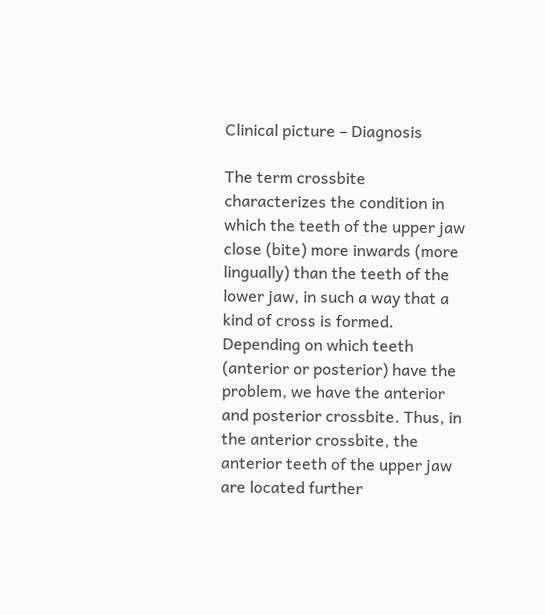Clinical picture – Diagnosis

The term crossbite characterizes the condition in which the teeth of the upper jaw close (bite) more inwards (more lingually) than the teeth of the lower jaw, in such a way that a kind of cross is formed. Depending on which teeth (anterior or posterior) have the problem, we have the anterior and posterior crossbite. Thus, in the anterior crossbite, the anterior teeth of the upper jaw are located further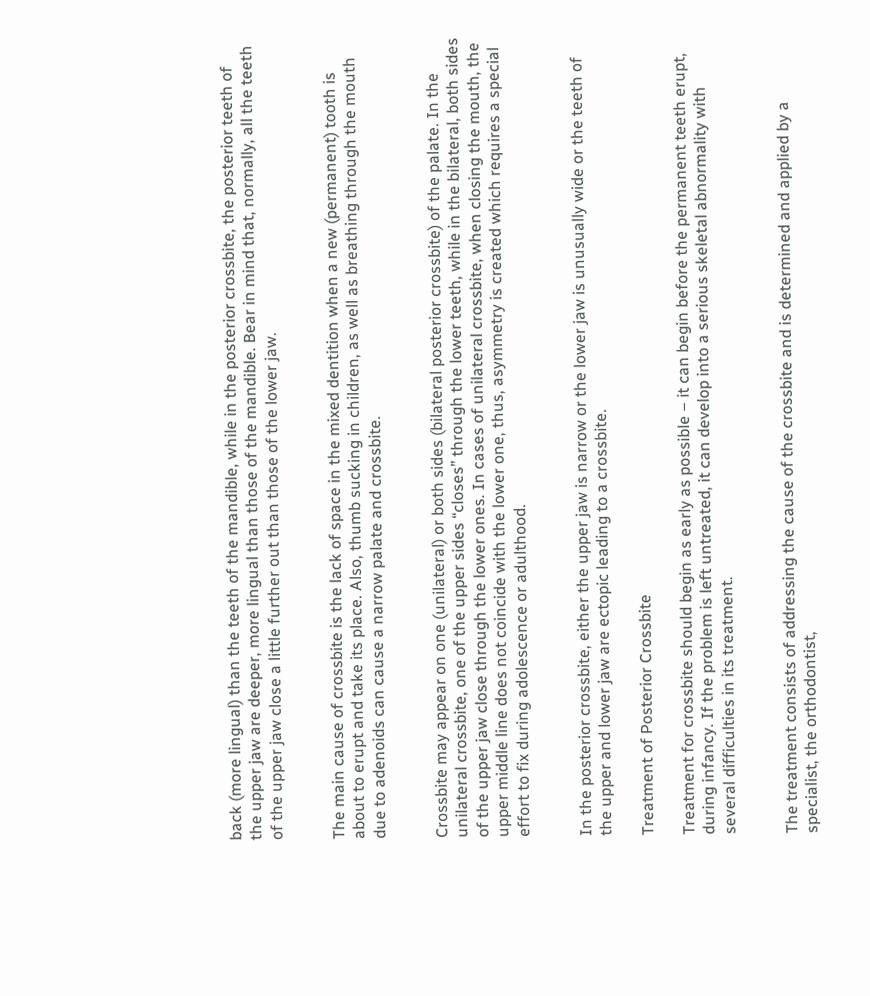back (more lingual) than the teeth of the mandible, while in the posterior crossbite, the posterior teeth of the upper jaw are deeper, more lingual than those of the mandible. Bear in mind that, normally, all the teeth of the upper jaw close a little further out than those of the lower jaw.


The main cause of crossbite is the lack of space in the mixed dentition when a new (permanent) tooth is about to erupt and take its place. Also, thumb sucking in children, as well as breathing through the mouth due to adenoids can cause a narrow palate and crossbite.


Crossbite may appear on one (unilateral) or both sides (bilateral posterior crossbite) of the palate. In the unilateral crossbite, one of the upper sides “closes” through the lower teeth, while in the bilateral, both sides of the upper jaw close through the lower ones. In cases of unilateral crossbite, when closing the mouth, the upper middle line does not coincide with the lower one, thus, asymmetry is created which requires a special effort to fix during adolescence or adulthood.


In the posterior crossbite, either the upper jaw is narrow or the lower jaw is unusually wide or the teeth of the upper and lower jaw are ectopic leading to a crossbite.

Treatment of Posterior Crossbite

Treatment for crossbite should begin as early as possible – it can begin before the permanent teeth erupt, during infancy. If the problem is left untreated, it can develop into a serious skeletal abnormality with several difficulties in its treatment.


The treatment consists of addressing the cause of the crossbite and is determined and applied by a specialist, the orthodontist,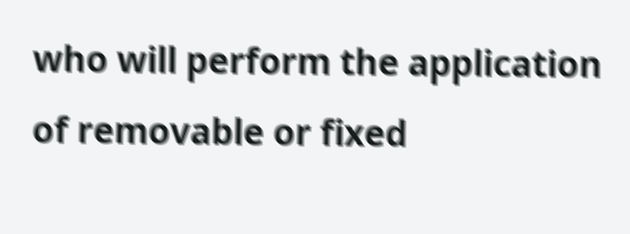who will perform the application of removable or fixed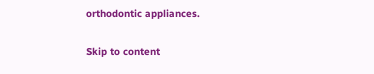orthodontic appliances.

Skip to content